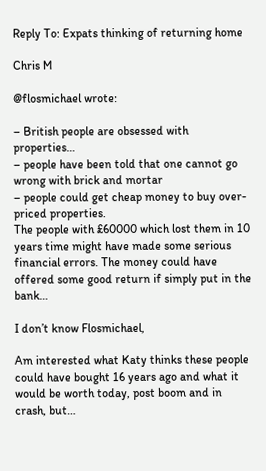Reply To: Expats thinking of returning home

Chris M

@flosmichael wrote:

– British people are obsessed with properties…
– people have been told that one cannot go wrong with brick and mortar
– people could get cheap money to buy over-priced properties.
The people with £60000 which lost them in 10 years time might have made some serious financial errors. The money could have offered some good return if simply put in the bank…

I don’t know Flosmichael,

Am interested what Katy thinks these people could have bought 16 years ago and what it would be worth today, post boom and in crash, but…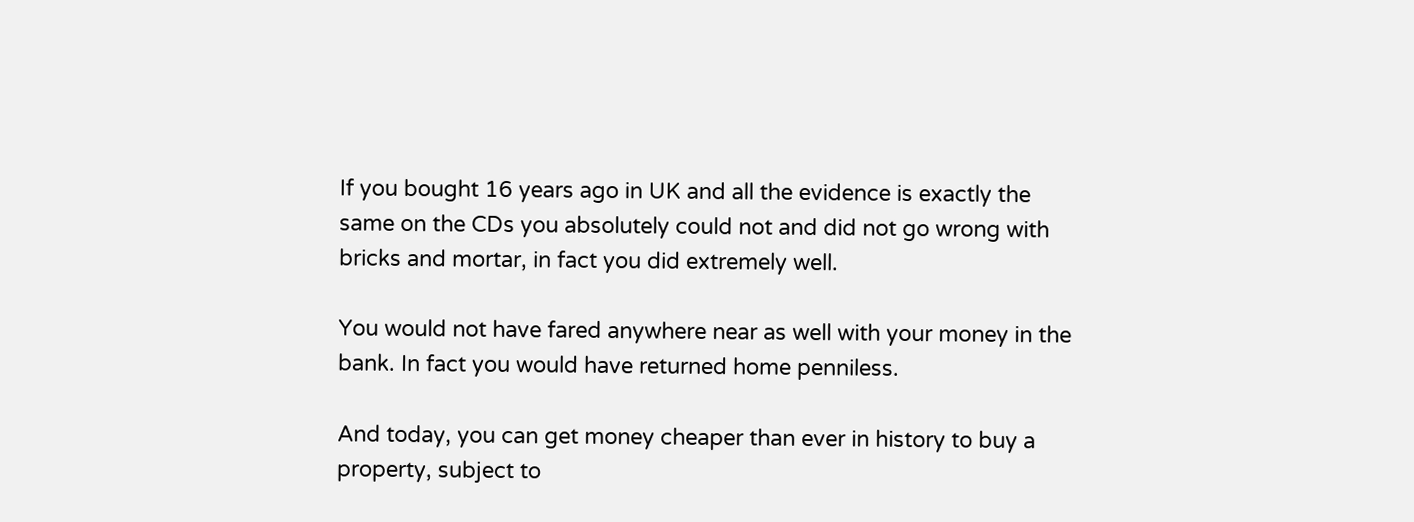If you bought 16 years ago in UK and all the evidence is exactly the same on the CDs you absolutely could not and did not go wrong with bricks and mortar, in fact you did extremely well.

You would not have fared anywhere near as well with your money in the bank. In fact you would have returned home penniless.

And today, you can get money cheaper than ever in history to buy a property, subject to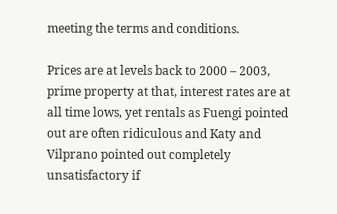meeting the terms and conditions.

Prices are at levels back to 2000 – 2003, prime property at that, interest rates are at all time lows, yet rentals as Fuengi pointed out are often ridiculous and Katy and Vilprano pointed out completely unsatisfactory if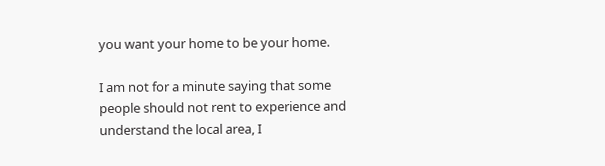you want your home to be your home.

I am not for a minute saying that some people should not rent to experience and understand the local area, I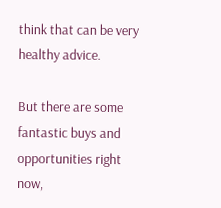think that can be very healthy advice.

But there are some fantastic buys and opportunities right now,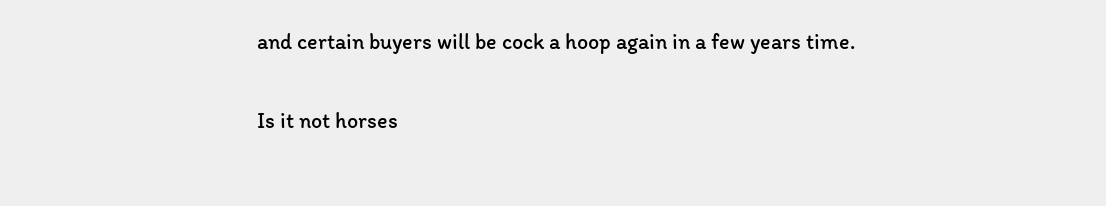and certain buyers will be cock a hoop again in a few years time.

Is it not horses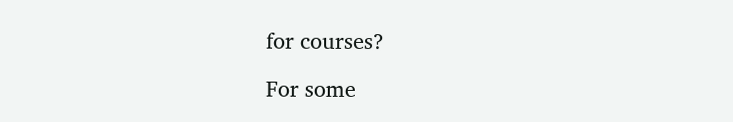for courses?

For some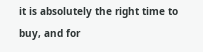it is absolutely the right time to buy, and for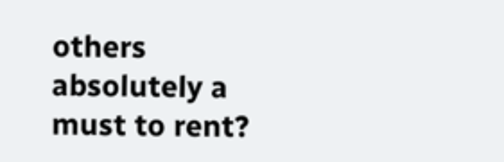others absolutely a must to rent?